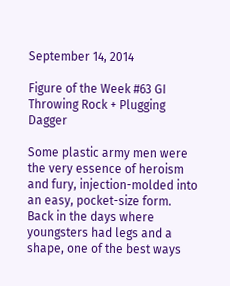September 14, 2014

Figure of the Week #63 GI Throwing Rock + Plugging Dagger

Some plastic army men were the very essence of heroism and fury, injection-molded into an easy, pocket-size form. Back in the days where youngsters had legs and a shape, one of the best ways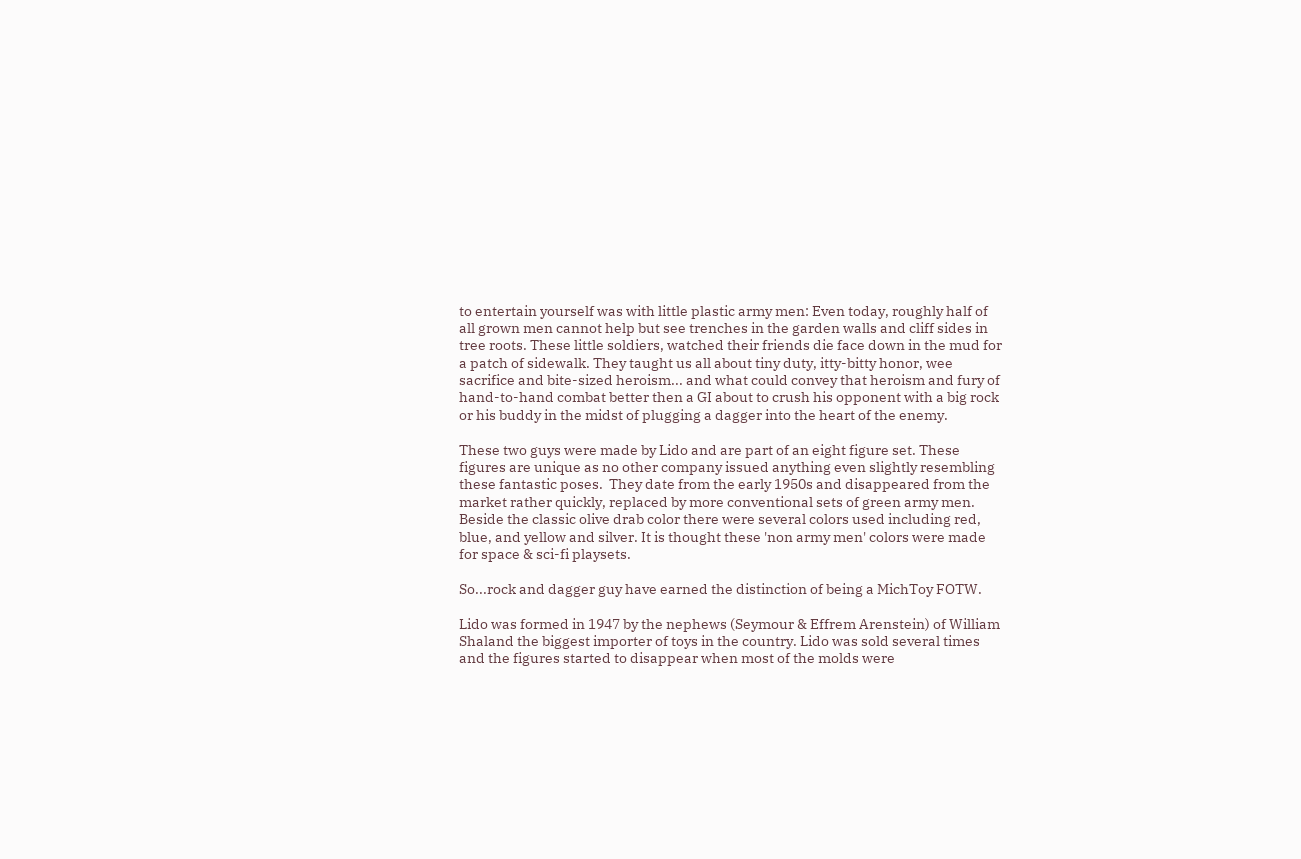to entertain yourself was with little plastic army men: Even today, roughly half of all grown men cannot help but see trenches in the garden walls and cliff sides in tree roots. These little soldiers, watched their friends die face down in the mud for a patch of sidewalk. They taught us all about tiny duty, itty-bitty honor, wee sacrifice and bite-sized heroism... and what could convey that heroism and fury of  hand-to-hand combat better then a GI about to crush his opponent with a big rock or his buddy in the midst of plugging a dagger into the heart of the enemy.

These two guys were made by Lido and are part of an eight figure set. These figures are unique as no other company issued anything even slightly resembling these fantastic poses.  They date from the early 1950s and disappeared from the market rather quickly, replaced by more conventional sets of green army men. Beside the classic olive drab color there were several colors used including red, blue, and yellow and silver. It is thought these 'non army men' colors were made for space & sci-fi playsets.

So...rock and dagger guy have earned the distinction of being a MichToy FOTW.

Lido was formed in 1947 by the nephews (Seymour & Effrem Arenstein) of William Shaland the biggest importer of toys in the country. Lido was sold several times and the figures started to disappear when most of the molds were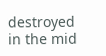destroyed in the mid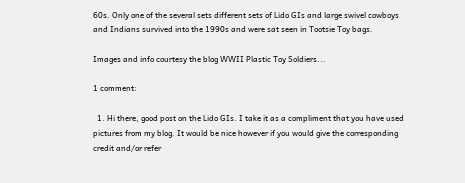60s. Only one of the several sets different sets of Lido GIs and large swivel cowboys and Indians survived into the 1990s and were sat seen in Tootsie Toy bags.

Images and info courtesy the blog WWII Plastic Toy Soldiers...

1 comment:

  1. Hi there, good post on the Lido GIs. I take it as a compliment that you have used pictures from my blog. It would be nice however if you would give the corresponding credit and/or refer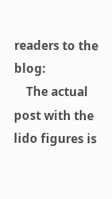readers to the blog:
    The actual post with the lido figures is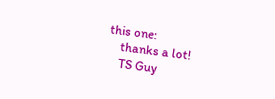this one:
    thanks a lot!
    TS Guy